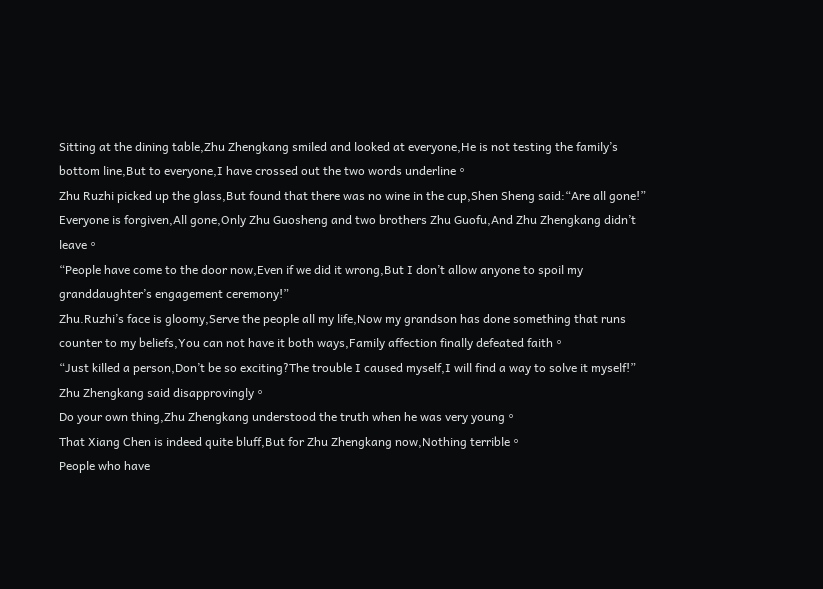Sitting at the dining table,Zhu Zhengkang smiled and looked at everyone,He is not testing the family’s bottom line,But to everyone,I have crossed out the two words underline。
Zhu Ruzhi picked up the glass,But found that there was no wine in the cup,Shen Sheng said:“Are all gone!”
Everyone is forgiven,All gone,Only Zhu Guosheng and two brothers Zhu Guofu,And Zhu Zhengkang didn’t leave。
“People have come to the door now,Even if we did it wrong,But I don’t allow anyone to spoil my granddaughter’s engagement ceremony!”
Zhu.Ruzhi’s face is gloomy,Serve the people all my life,Now my grandson has done something that runs counter to my beliefs,You can not have it both ways,Family affection finally defeated faith。
“Just killed a person,Don’t be so exciting?The trouble I caused myself,I will find a way to solve it myself!”
Zhu Zhengkang said disapprovingly。
Do your own thing,Zhu Zhengkang understood the truth when he was very young。
That Xiang Chen is indeed quite bluff,But for Zhu Zhengkang now,Nothing terrible。
People who have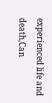experienced life and death,Can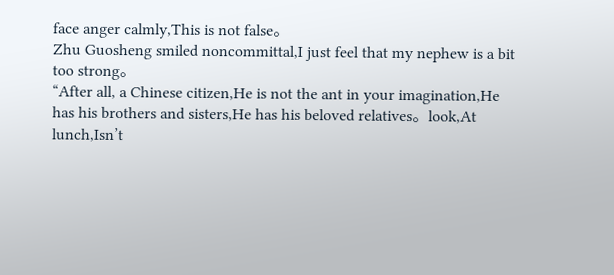face anger calmly,This is not false。
Zhu Guosheng smiled noncommittal,I just feel that my nephew is a bit too strong。
“After all, a Chinese citizen,He is not the ant in your imagination,He has his brothers and sisters,He has his beloved relatives。look,At lunch,Isn’t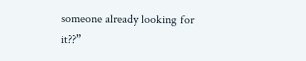someone already looking for it??”